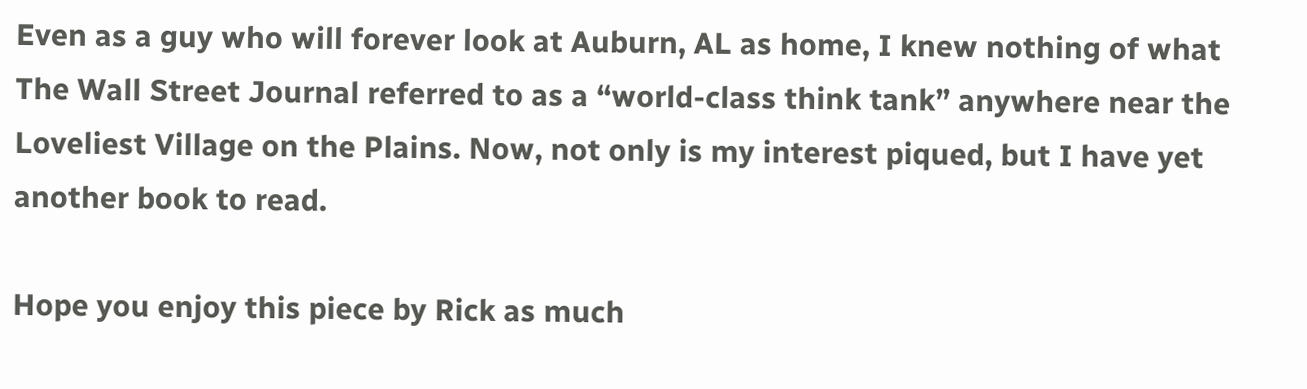Even as a guy who will forever look at Auburn, AL as home, I knew nothing of what The Wall Street Journal referred to as a “world-class think tank” anywhere near the Loveliest Village on the Plains. Now, not only is my interest piqued, but I have yet another book to read.

Hope you enjoy this piece by Rick as much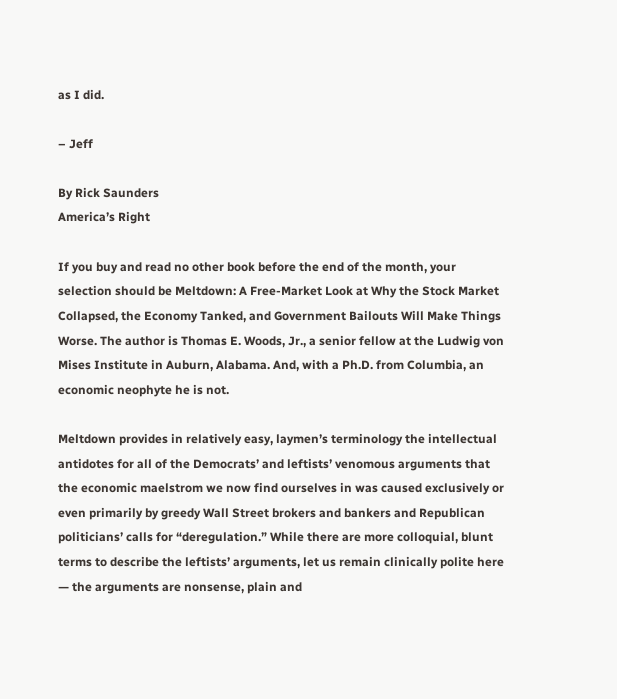as I did.

– Jeff

By Rick Saunders
America’s Right

If you buy and read no other book before the end of the month, your selection should be Meltdown: A Free-Market Look at Why the Stock Market Collapsed, the Economy Tanked, and Government Bailouts Will Make Things Worse. The author is Thomas E. Woods, Jr., a senior fellow at the Ludwig von Mises Institute in Auburn, Alabama. And, with a Ph.D. from Columbia, an economic neophyte he is not.

Meltdown provides in relatively easy, laymen’s terminology the intellectual antidotes for all of the Democrats’ and leftists’ venomous arguments that the economic maelstrom we now find ourselves in was caused exclusively or even primarily by greedy Wall Street brokers and bankers and Republican politicians’ calls for “deregulation.” While there are more colloquial, blunt terms to describe the leftists’ arguments, let us remain clinically polite here — the arguments are nonsense, plain and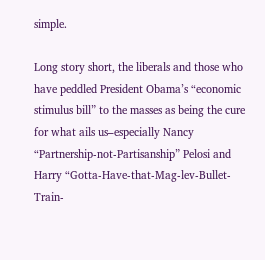simple.

Long story short, the liberals and those who have peddled President Obama’s “economic stimulus bill” to the masses as being the cure for what ails us–especially Nancy “Partnership-not-Partisanship” Pelosi and Harry “Gotta-Have-that-Mag-lev-Bullet-Train-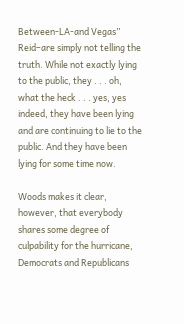Between-LA-and Vegas” Reid–are simply not telling the truth. While not exactly lying to the public, they . . . oh, what the heck . . . yes, yes indeed, they have been lying and are continuing to lie to the public. And they have been lying for some time now.

Woods makes it clear, however, that everybody shares some degree of culpability for the hurricane, Democrats and Republicans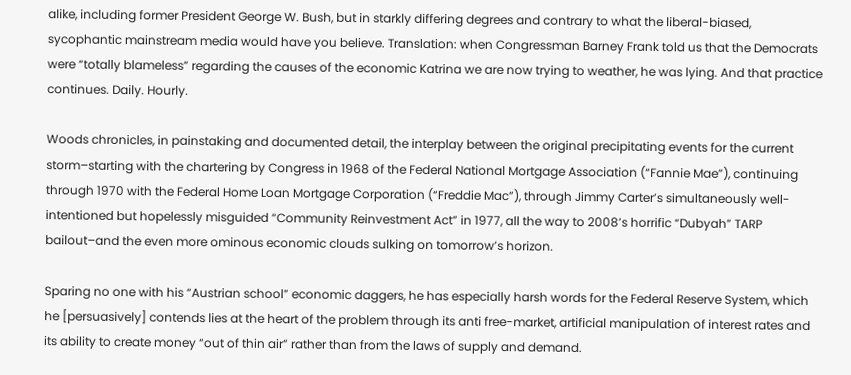alike, including former President George W. Bush, but in starkly differing degrees and contrary to what the liberal-biased, sycophantic mainstream media would have you believe. Translation: when Congressman Barney Frank told us that the Democrats were “totally blameless” regarding the causes of the economic Katrina we are now trying to weather, he was lying. And that practice continues. Daily. Hourly.

Woods chronicles, in painstaking and documented detail, the interplay between the original precipitating events for the current storm–starting with the chartering by Congress in 1968 of the Federal National Mortgage Association (“Fannie Mae”), continuing through 1970 with the Federal Home Loan Mortgage Corporation (“Freddie Mac”), through Jimmy Carter’s simultaneously well-intentioned but hopelessly misguided “Community Reinvestment Act” in 1977, all the way to 2008’s horrific “Dubyah” TARP bailout–and the even more ominous economic clouds sulking on tomorrow’s horizon.

Sparing no one with his “Austrian school” economic daggers, he has especially harsh words for the Federal Reserve System, which he [persuasively] contends lies at the heart of the problem through its anti free-market, artificial manipulation of interest rates and its ability to create money “out of thin air” rather than from the laws of supply and demand.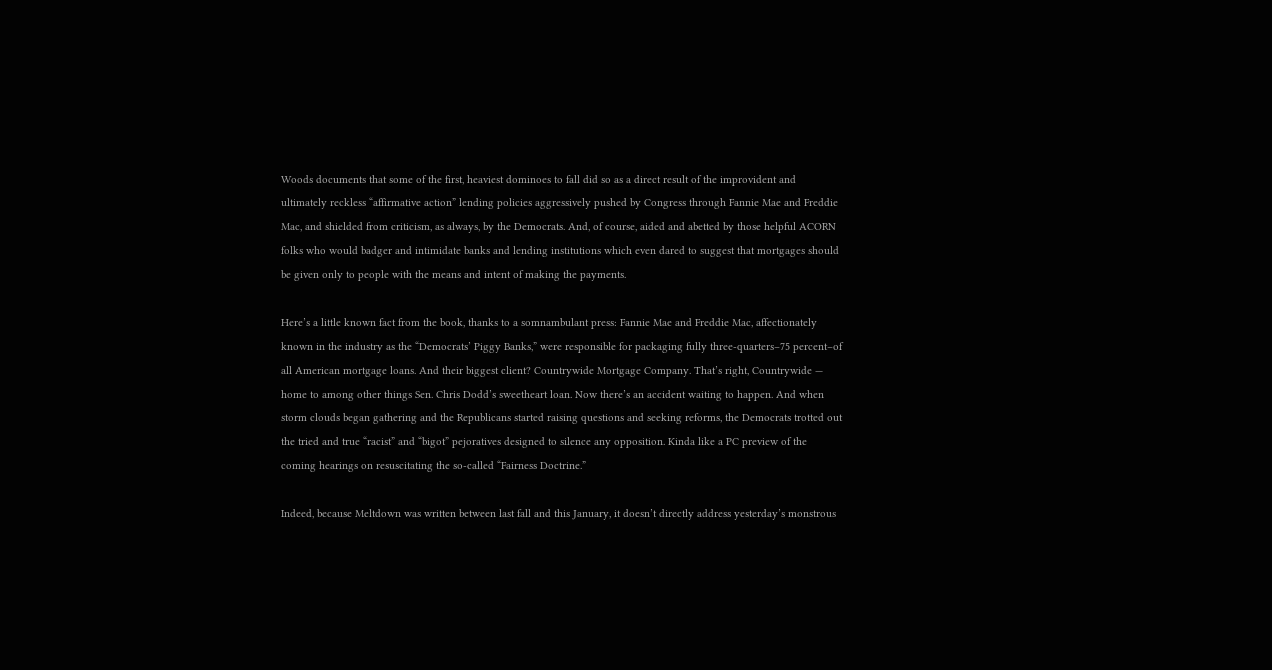Woods documents that some of the first, heaviest dominoes to fall did so as a direct result of the improvident and ultimately reckless “affirmative action” lending policies aggressively pushed by Congress through Fannie Mae and Freddie Mac, and shielded from criticism, as always, by the Democrats. And, of course, aided and abetted by those helpful ACORN folks who would badger and intimidate banks and lending institutions which even dared to suggest that mortgages should be given only to people with the means and intent of making the payments.

Here’s a little known fact from the book, thanks to a somnambulant press: Fannie Mae and Freddie Mac, affectionately known in the industry as the “Democrats’ Piggy Banks,” were responsible for packaging fully three-quarters–75 percent–of all American mortgage loans. And their biggest client? Countrywide Mortgage Company. That’s right, Countrywide — home to among other things Sen. Chris Dodd’s sweetheart loan. Now there’s an accident waiting to happen. And when storm clouds began gathering and the Republicans started raising questions and seeking reforms, the Democrats trotted out the tried and true “racist” and “bigot” pejoratives designed to silence any opposition. Kinda like a PC preview of the coming hearings on resuscitating the so-called “Fairness Doctrine.”

Indeed, because Meltdown was written between last fall and this January, it doesn’t directly address yesterday’s monstrous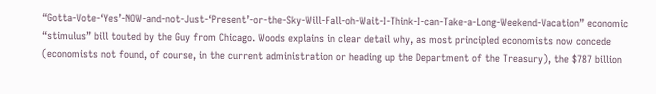“Gotta-Vote-‘Yes’-NOW-and-not-Just-‘Present’-or-the-Sky-Will-Fall-oh-Wait-I-Think-I-can-Take-a-Long-Weekend-Vacation” economic “stimulus” bill touted by the Guy from Chicago. Woods explains in clear detail why, as most principled economists now concede (economists not found, of course, in the current administration or heading up the Department of the Treasury), the $787 billion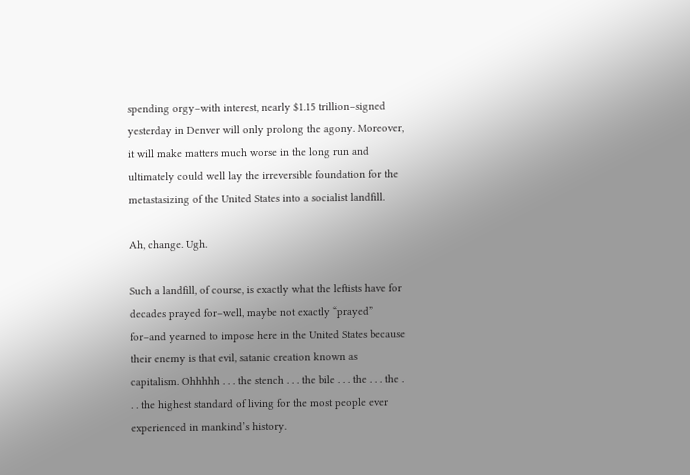spending orgy–with interest, nearly $1.15 trillion–signed yesterday in Denver will only prolong the agony. Moreover, it will make matters much worse in the long run and ultimately could well lay the irreversible foundation for the metastasizing of the United States into a socialist landfill.

Ah, change. Ugh.

Such a landfill, of course, is exactly what the leftists have for decades prayed for–well, maybe not exactly “prayed” for–and yearned to impose here in the United States because their enemy is that evil, satanic creation known as capitalism. Ohhhhh . . . the stench . . . the bile . . . the . . . the . . . the highest standard of living for the most people ever experienced in mankind’s history.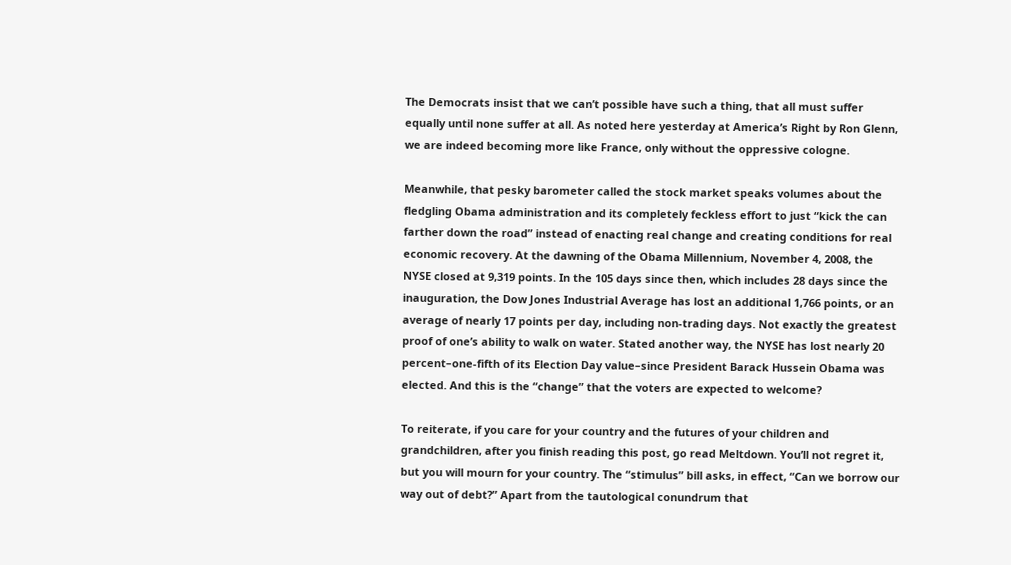The Democrats insist that we can’t possible have such a thing, that all must suffer equally until none suffer at all. As noted here yesterday at America’s Right by Ron Glenn, we are indeed becoming more like France, only without the oppressive cologne.

Meanwhile, that pesky barometer called the stock market speaks volumes about the fledgling Obama administration and its completely feckless effort to just “kick the can farther down the road” instead of enacting real change and creating conditions for real economic recovery. At the dawning of the Obama Millennium, November 4, 2008, the NYSE closed at 9,319 points. In the 105 days since then, which includes 28 days since the inauguration, the Dow Jones Industrial Average has lost an additional 1,766 points, or an average of nearly 17 points per day, including non-trading days. Not exactly the greatest proof of one’s ability to walk on water. Stated another way, the NYSE has lost nearly 20 percent–one-fifth of its Election Day value–since President Barack Hussein Obama was elected. And this is the “change” that the voters are expected to welcome?

To reiterate, if you care for your country and the futures of your children and grandchildren, after you finish reading this post, go read Meltdown. You’ll not regret it, but you will mourn for your country. The “stimulus” bill asks, in effect, “Can we borrow our way out of debt?” Apart from the tautological conundrum that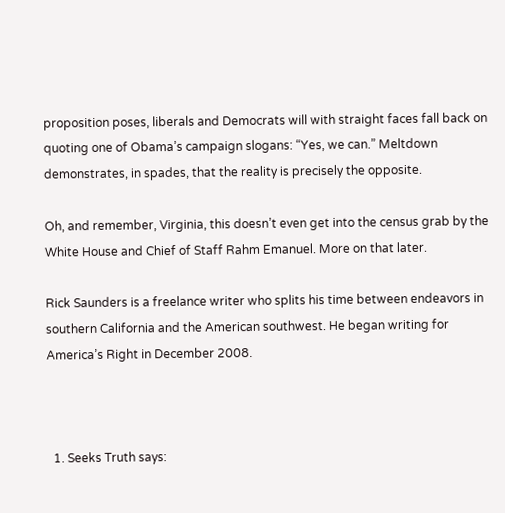proposition poses, liberals and Democrats will with straight faces fall back on quoting one of Obama’s campaign slogans: “Yes, we can.” Meltdown demonstrates, in spades, that the reality is precisely the opposite.

Oh, and remember, Virginia, this doesn’t even get into the census grab by the White House and Chief of Staff Rahm Emanuel. More on that later.

Rick Saunders is a freelance writer who splits his time between endeavors in southern California and the American southwest. He began writing for America’s Right in December 2008.



  1. Seeks Truth says: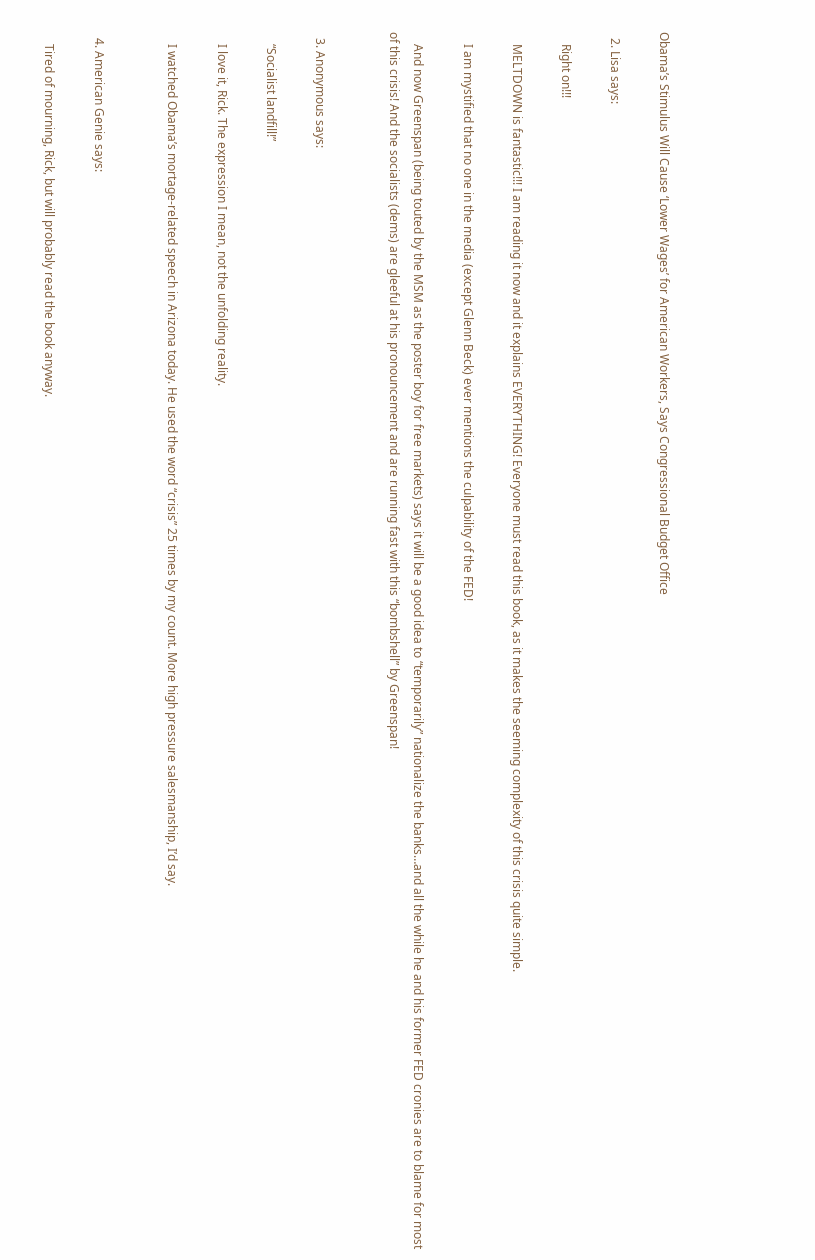Obama’s Stimulus Will Cause ‘Lower Wages’ for American Workers, Says Congressional Budget Office

  2. Lisa says:

    Right on!!!

    MELTDOWN is fantastic!!! I am reading it now and it explains EVERYTHING! Everyone must read this book, as it makes the seeming complexity of this crisis quite simple.

    I am mystified that no one in the media (except Glenn Beck) ever mentions the culpability of the FED!

    And now Greenspan (being touted by the MSM as the poster boy for free markets) says it will be a good idea to “temporarily” nationalize the banks…and all the while he and his former FED cronies are to blame for most of this crisis! And the socialists (dems) are gleeful at his pronouncement and are running fast with this “bombshell” by Greenspan!


  3. Anonymous says:

    “Socialist landfill!”

    I love it, Rick. The expression I mean, not the unfolding reality.

    I watched Obama’s mortage-related speech in Arizona today. He used the word “crisis” 25 times by my count. More high pressure salesmanship, I’d say.


  4. American Genie says:

    Tired of mourning, Rick, but will probably read the book anyway.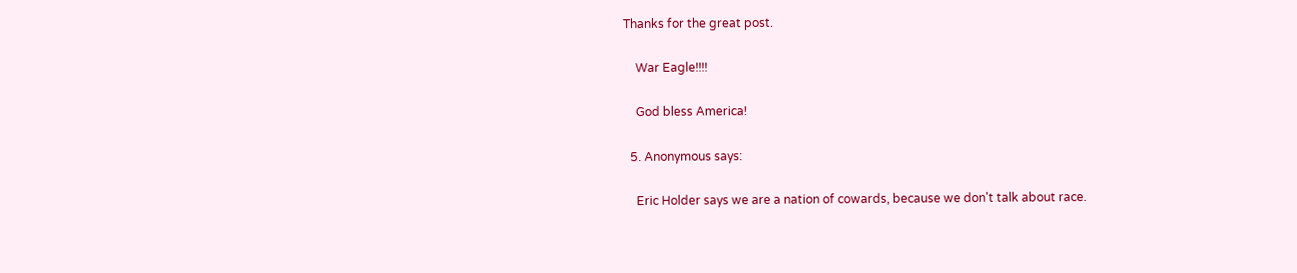Thanks for the great post.

    War Eagle!!!!

    God bless America!

  5. Anonymous says:

    Eric Holder says we are a nation of cowards, because we don't talk about race.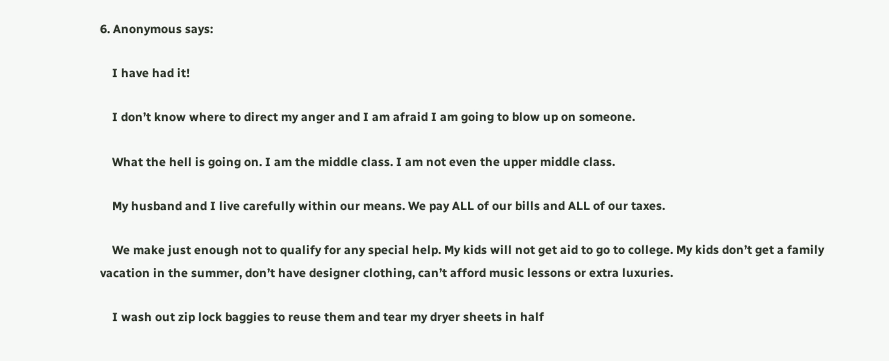6. Anonymous says:

    I have had it!

    I don’t know where to direct my anger and I am afraid I am going to blow up on someone.

    What the hell is going on. I am the middle class. I am not even the upper middle class.

    My husband and I live carefully within our means. We pay ALL of our bills and ALL of our taxes.

    We make just enough not to qualify for any special help. My kids will not get aid to go to college. My kids don’t get a family vacation in the summer, don’t have designer clothing, can’t afford music lessons or extra luxuries.

    I wash out zip lock baggies to reuse them and tear my dryer sheets in half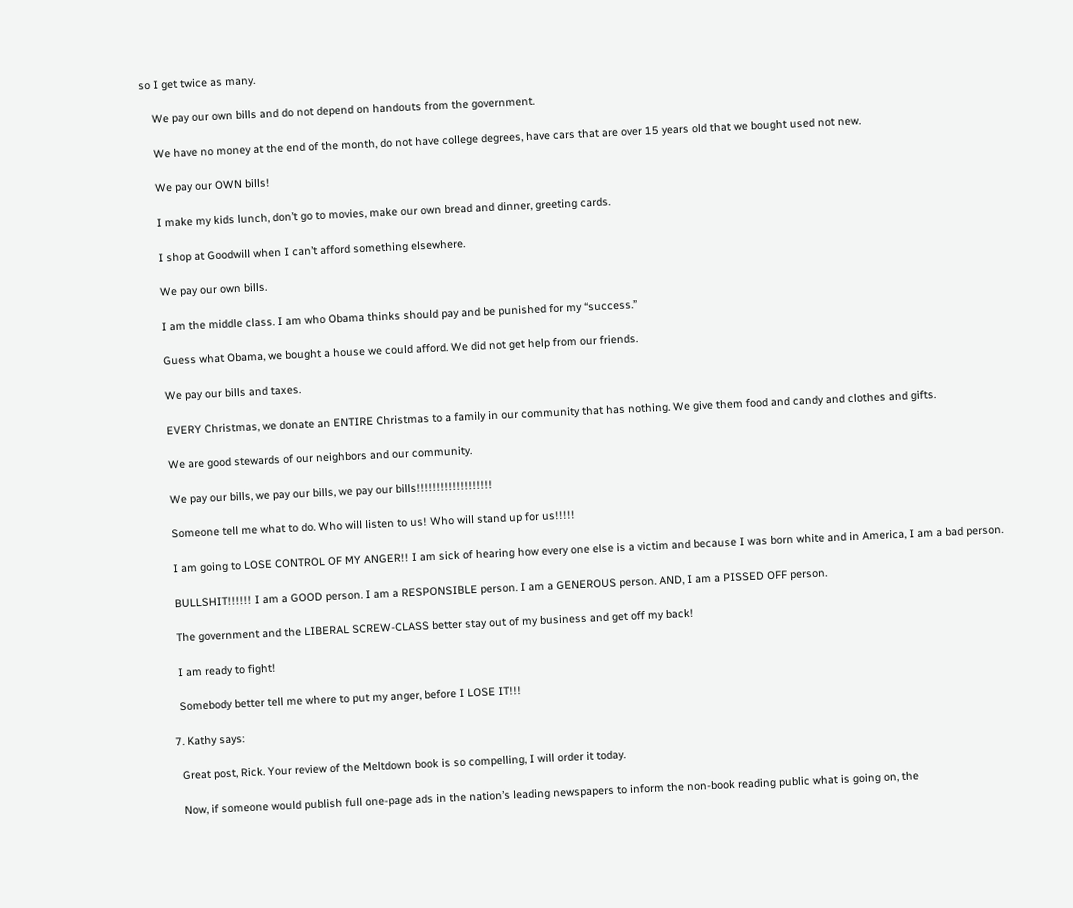so I get twice as many.

    We pay our own bills and do not depend on handouts from the government.

    We have no money at the end of the month, do not have college degrees, have cars that are over 15 years old that we bought used not new.

    We pay our OWN bills!

    I make my kids lunch, don’t go to movies, make our own bread and dinner, greeting cards.

    I shop at Goodwill when I can’t afford something elsewhere.

    We pay our own bills.

    I am the middle class. I am who Obama thinks should pay and be punished for my “success.”

    Guess what Obama, we bought a house we could afford. We did not get help from our friends.

    We pay our bills and taxes.

    EVERY Christmas, we donate an ENTIRE Christmas to a family in our community that has nothing. We give them food and candy and clothes and gifts.

    We are good stewards of our neighbors and our community.

    We pay our bills, we pay our bills, we pay our bills!!!!!!!!!!!!!!!!!!!

    Someone tell me what to do. Who will listen to us! Who will stand up for us!!!!!

    I am going to LOSE CONTROL OF MY ANGER!! I am sick of hearing how every one else is a victim and because I was born white and in America, I am a bad person.

    BULLSHIT!!!!!! I am a GOOD person. I am a RESPONSIBLE person. I am a GENEROUS person. AND, I am a PISSED OFF person.

    The government and the LIBERAL SCREW-CLASS better stay out of my business and get off my back!

    I am ready to fight!

    Somebody better tell me where to put my anger, before I LOSE IT!!!

  7. Kathy says:

    Great post, Rick. Your review of the Meltdown book is so compelling, I will order it today.

    Now, if someone would publish full one-page ads in the nation’s leading newspapers to inform the non-book reading public what is going on, the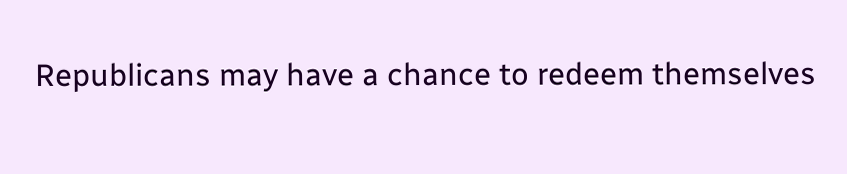Republicans may have a chance to redeem themselves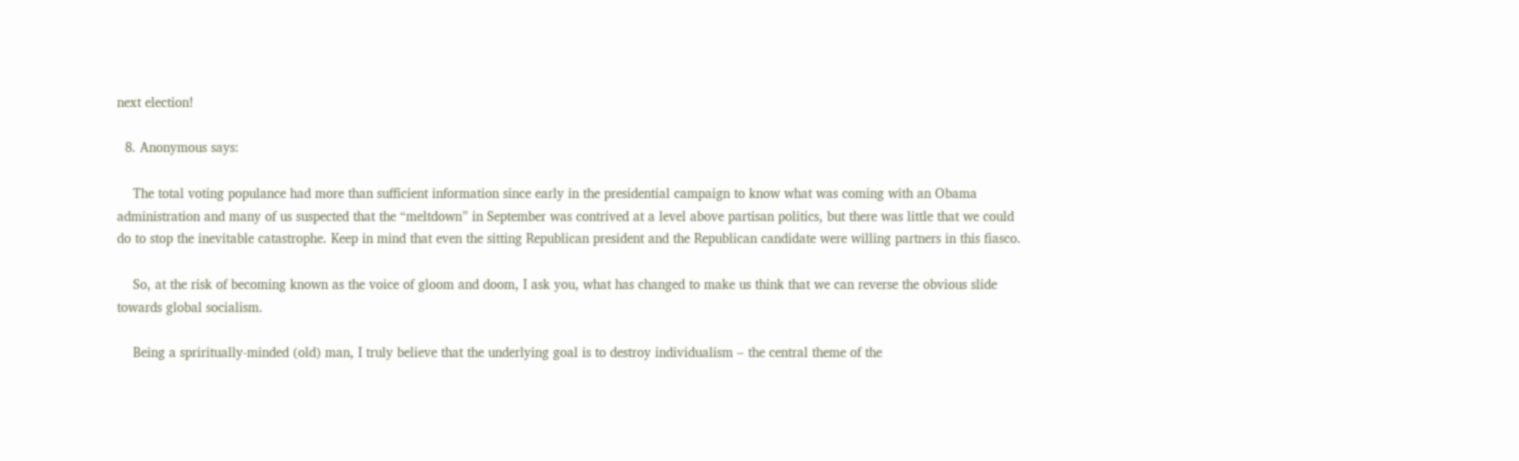next election!

  8. Anonymous says:

    The total voting populance had more than sufficient information since early in the presidential campaign to know what was coming with an Obama administration and many of us suspected that the “meltdown” in September was contrived at a level above partisan politics, but there was little that we could do to stop the inevitable catastrophe. Keep in mind that even the sitting Republican president and the Republican candidate were willing partners in this fiasco.

    So, at the risk of becoming known as the voice of gloom and doom, I ask you, what has changed to make us think that we can reverse the obvious slide towards global socialism.

    Being a spriritually-minded (old) man, I truly believe that the underlying goal is to destroy individualism – the central theme of the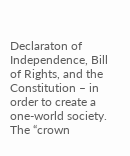Declaraton of Independence, Bill of Rights, and the Constitution – in order to create a one-world society. The “crown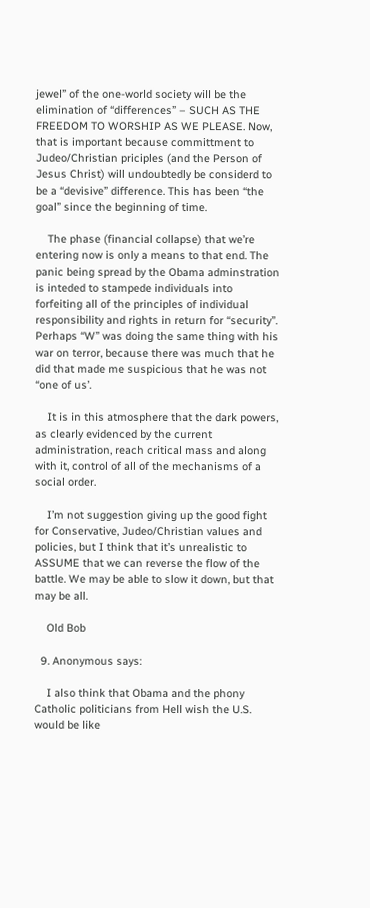jewel” of the one-world society will be the elimination of “differences” – SUCH AS THE FREEDOM TO WORSHIP AS WE PLEASE. Now, that is important because committment to Judeo/Christian priciples (and the Person of Jesus Christ) will undoubtedly be considerd to be a “devisive” difference. This has been “the goal” since the beginning of time.

    The phase (financial collapse) that we’re entering now is only a means to that end. The panic being spread by the Obama adminstration is inteded to stampede individuals into forfeiting all of the principles of individual responsibility and rights in return for “security”. Perhaps “W” was doing the same thing with his war on terror, because there was much that he did that made me suspicious that he was not “one of us’.

    It is in this atmosphere that the dark powers, as clearly evidenced by the current administration, reach critical mass and along with it, control of all of the mechanisms of a social order.

    I’m not suggestion giving up the good fight for Conservative, Judeo/Christian values and policies, but I think that it’s unrealistic to ASSUME that we can reverse the flow of the battle. We may be able to slow it down, but that may be all.

    Old Bob

  9. Anonymous says:

    I also think that Obama and the phony Catholic politicians from Hell wish the U.S. would be like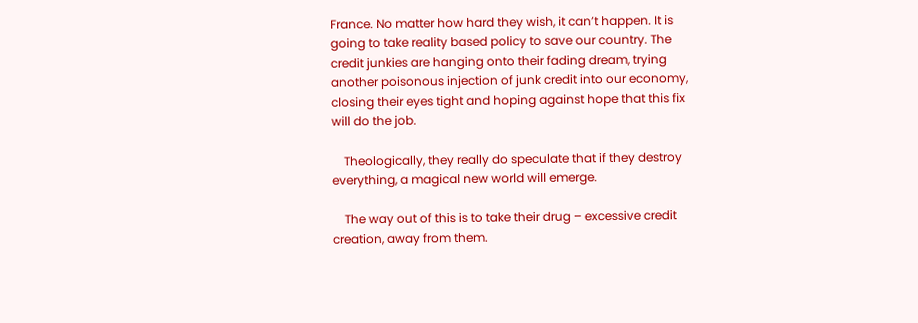France. No matter how hard they wish, it can’t happen. It is going to take reality based policy to save our country. The credit junkies are hanging onto their fading dream, trying another poisonous injection of junk credit into our economy, closing their eyes tight and hoping against hope that this fix will do the job.

    Theologically, they really do speculate that if they destroy everything, a magical new world will emerge.

    The way out of this is to take their drug – excessive credit creation, away from them.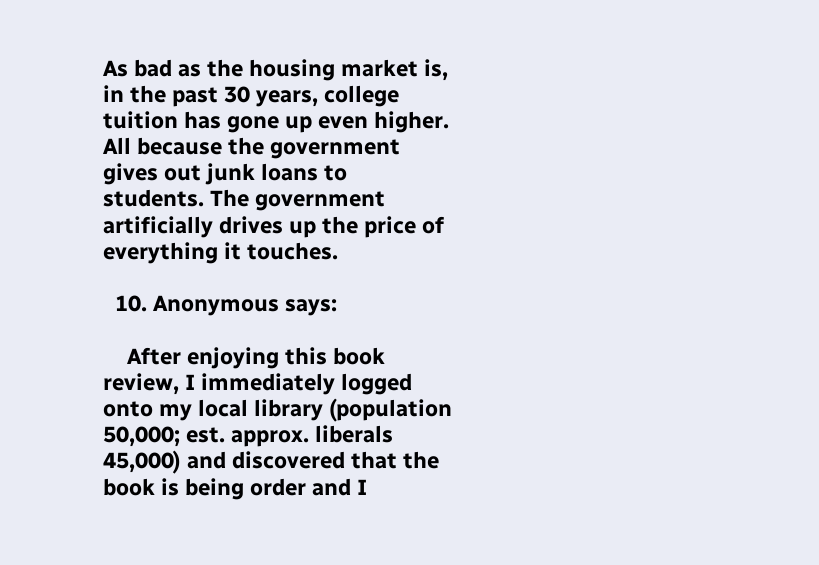As bad as the housing market is, in the past 30 years, college tuition has gone up even higher. All because the government gives out junk loans to students. The government artificially drives up the price of everything it touches.

  10. Anonymous says:

    After enjoying this book review, I immediately logged onto my local library (population 50,000; est. approx. liberals 45,000) and discovered that the book is being order and I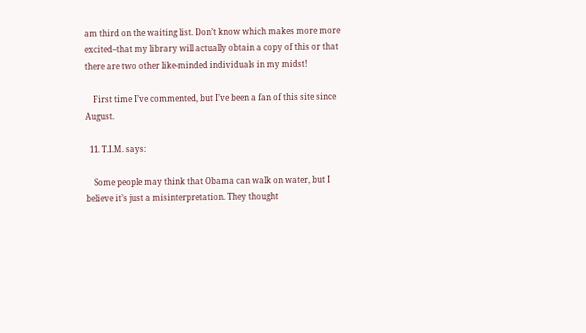am third on the waiting list. Don’t know which makes more more excited–that my library will actually obtain a copy of this or that there are two other like-minded individuals in my midst!

    First time I’ve commented, but I’ve been a fan of this site since August.

  11. T.I.M. says:

    Some people may think that Obama can walk on water, but I believe it’s just a misinterpretation. They thought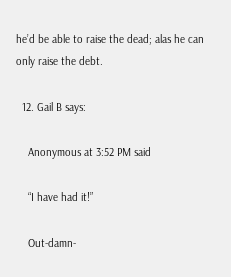he’d be able to raise the dead; alas he can only raise the debt.

  12. Gail B says:

    Anonymous at 3:52 PM said

    “I have had it!”

    Out-damn-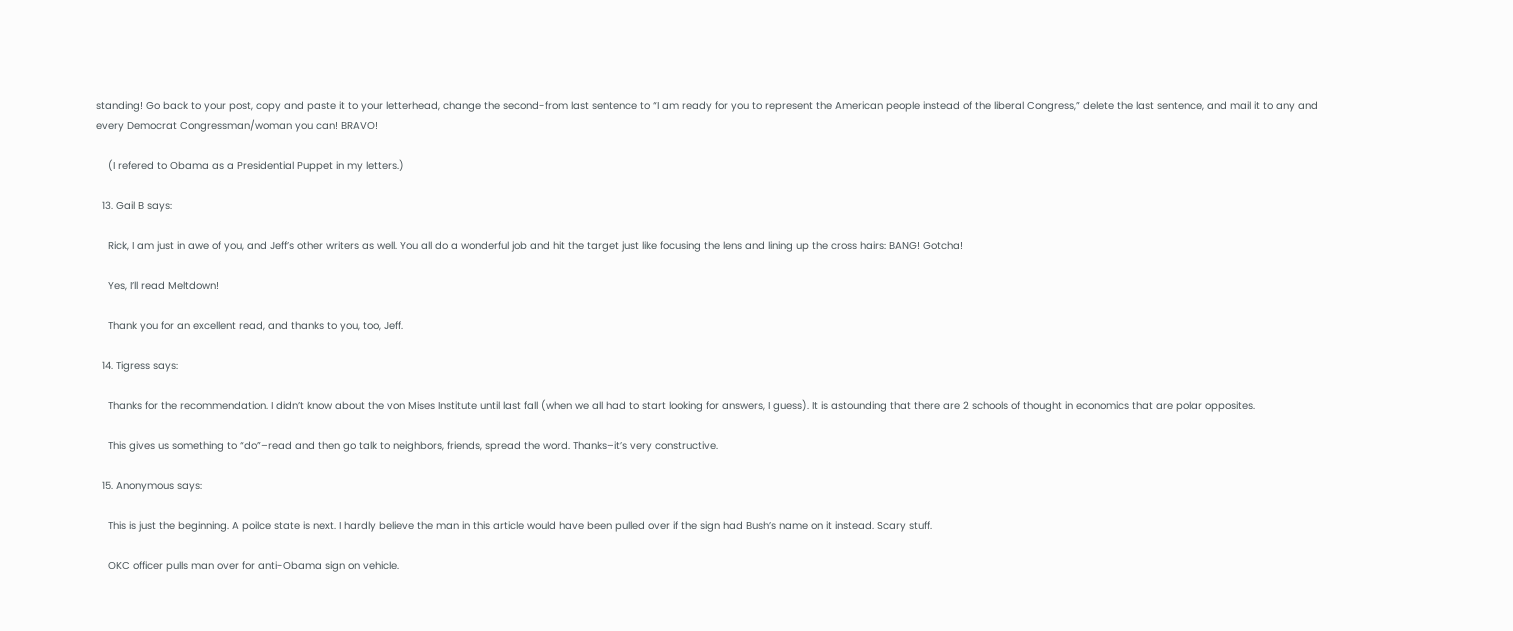standing! Go back to your post, copy and paste it to your letterhead, change the second-from last sentence to “I am ready for you to represent the American people instead of the liberal Congress,” delete the last sentence, and mail it to any and every Democrat Congressman/woman you can! BRAVO!

    (I refered to Obama as a Presidential Puppet in my letters.)

  13. Gail B says:

    Rick, I am just in awe of you, and Jeff’s other writers as well. You all do a wonderful job and hit the target just like focusing the lens and lining up the cross hairs: BANG! Gotcha!

    Yes, I’ll read Meltdown!

    Thank you for an excellent read, and thanks to you, too, Jeff.

  14. Tigress says:

    Thanks for the recommendation. I didn’t know about the von Mises Institute until last fall (when we all had to start looking for answers, I guess). It is astounding that there are 2 schools of thought in economics that are polar opposites.

    This gives us something to “do”–read and then go talk to neighbors, friends, spread the word. Thanks–it’s very constructive.

  15. Anonymous says:

    This is just the beginning. A poilce state is next. I hardly believe the man in this article would have been pulled over if the sign had Bush’s name on it instead. Scary stuff.

    OKC officer pulls man over for anti-Obama sign on vehicle.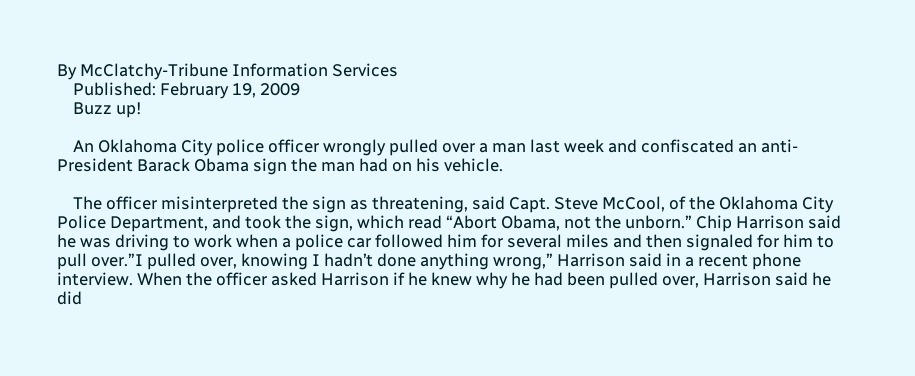By McClatchy-Tribune Information Services
    Published: February 19, 2009
    Buzz up!

    An Oklahoma City police officer wrongly pulled over a man last week and confiscated an anti-President Barack Obama sign the man had on his vehicle.

    The officer misinterpreted the sign as threatening, said Capt. Steve McCool, of the Oklahoma City Police Department, and took the sign, which read “Abort Obama, not the unborn.” Chip Harrison said he was driving to work when a police car followed him for several miles and then signaled for him to pull over.”I pulled over, knowing I hadn’t done anything wrong,” Harrison said in a recent phone interview. When the officer asked Harrison if he knew why he had been pulled over, Harrison said he did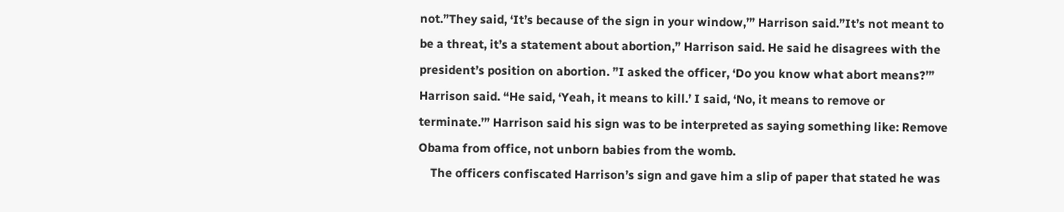not.”They said, ‘It’s because of the sign in your window,’” Harrison said.”It’s not meant to be a threat, it’s a statement about abortion,” Harrison said. He said he disagrees with the president’s position on abortion. ”I asked the officer, ‘Do you know what abort means?’” Harrison said. “He said, ‘Yeah, it means to kill.’ I said, ‘No, it means to remove or terminate.’” Harrison said his sign was to be interpreted as saying something like: Remove Obama from office, not unborn babies from the womb.
    The officers confiscated Harrison’s sign and gave him a slip of paper that stated he was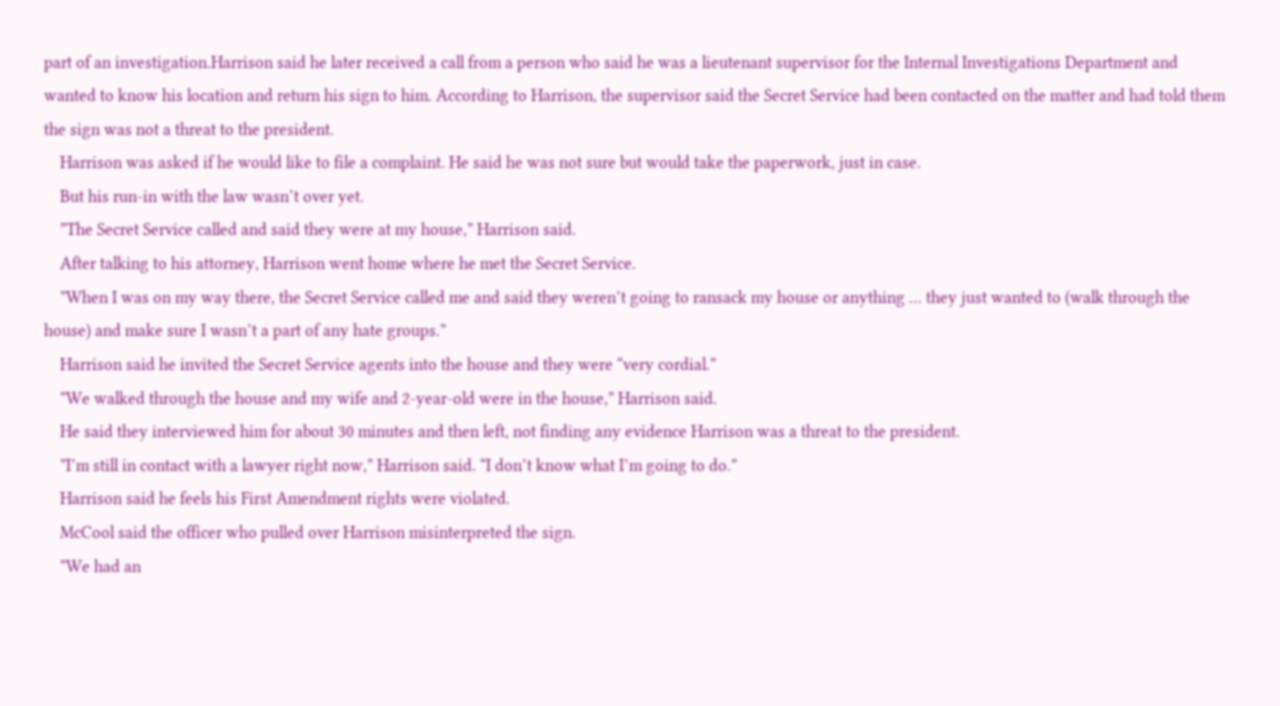part of an investigation.Harrison said he later received a call from a person who said he was a lieutenant supervisor for the Internal Investigations Department and wanted to know his location and return his sign to him. According to Harrison, the supervisor said the Secret Service had been contacted on the matter and had told them the sign was not a threat to the president.
    Harrison was asked if he would like to file a complaint. He said he was not sure but would take the paperwork, just in case.
    But his run-in with the law wasn’t over yet.
    ”The Secret Service called and said they were at my house,” Harrison said.
    After talking to his attorney, Harrison went home where he met the Secret Service.
    ”When I was on my way there, the Secret Service called me and said they weren’t going to ransack my house or anything … they just wanted to (walk through the house) and make sure I wasn’t a part of any hate groups.”
    Harrison said he invited the Secret Service agents into the house and they were “very cordial.”
    ”We walked through the house and my wife and 2-year-old were in the house,” Harrison said.
    He said they interviewed him for about 30 minutes and then left, not finding any evidence Harrison was a threat to the president.
    ”I’m still in contact with a lawyer right now,” Harrison said. “I don’t know what I’m going to do.”
    Harrison said he feels his First Amendment rights were violated.
    McCool said the officer who pulled over Harrison misinterpreted the sign.
    ”We had an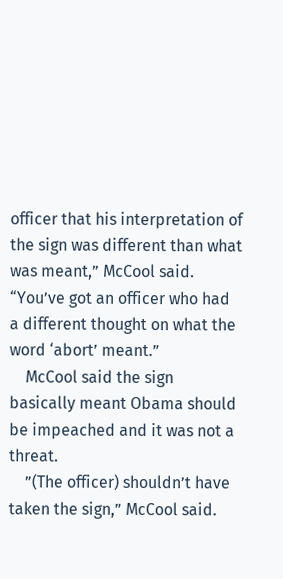officer that his interpretation of the sign was different than what was meant,” McCool said. “You’ve got an officer who had a different thought on what the word ‘abort’ meant.”
    McCool said the sign basically meant Obama should be impeached and it was not a threat.
    ”(The officer) shouldn’t have taken the sign,” McCool said.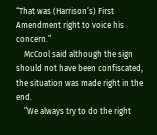“That was (Harrison’s) First Amendment right to voice his concern.”
    McCool said although the sign should not have been confiscated, the situation was made right in the end.
    ”We always try to do the right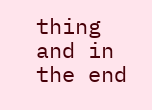thing and in the end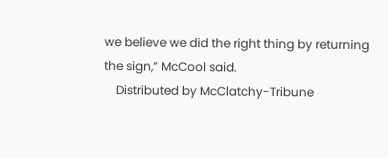we believe we did the right thing by returning the sign,” McCool said.
    Distributed by McClatchy-Tribune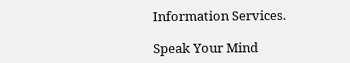Information Services.

Speak Your Mind